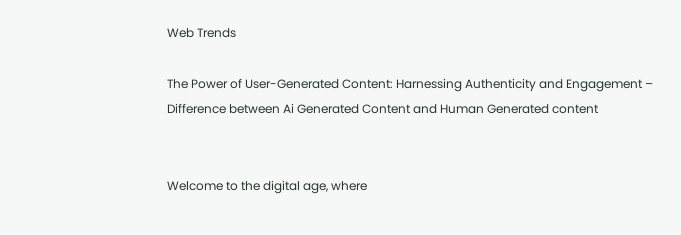Web Trends

The Power of User-Generated Content: Harnessing Authenticity and Engagement – Difference between Ai Generated Content and Human Generated content


Welcome to the digital age, where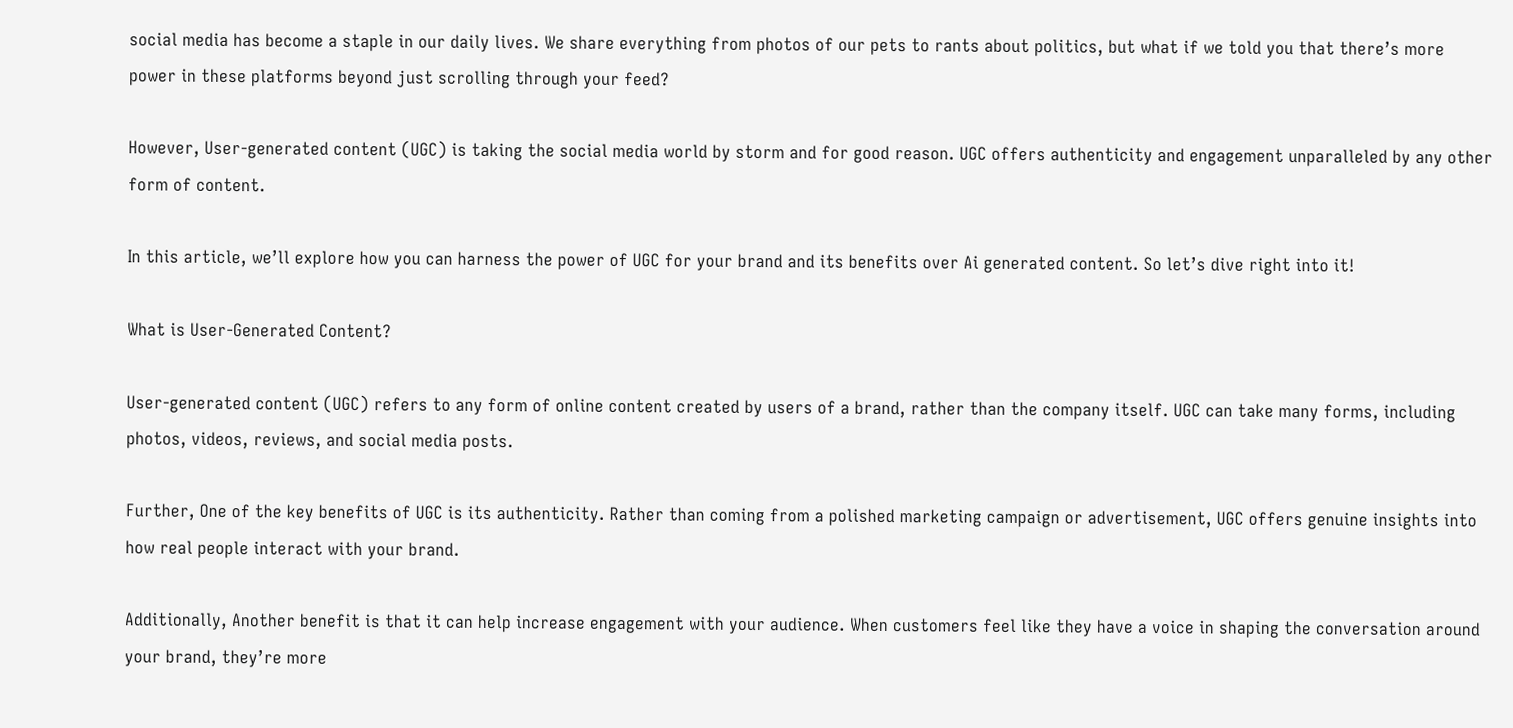social media has become a staple in our daily lives. We share everything from photos of our pets to rants about politics, but what if we told you that there’s more power in these platforms beyond just scrolling through your feed?

However, User-generated content (UGC) is taking the social media world by storm and for good reason. UGC offers authenticity and engagement unparalleled by any other form of content.

In this article, we’ll explore how you can harness the power of UGC for your brand and its benefits over Ai generated content. So let’s dive right into it!

What is User-Generated Content?

User-generated content (UGC) refers to any form of online content created by users of a brand, rather than the company itself. UGC can take many forms, including photos, videos, reviews, and social media posts.

Further, One of the key benefits of UGC is its authenticity. Rather than coming from a polished marketing campaign or advertisement, UGC offers genuine insights into how real people interact with your brand.

Additionally, Another benefit is that it can help increase engagement with your audience. When customers feel like they have a voice in shaping the conversation around your brand, they’re more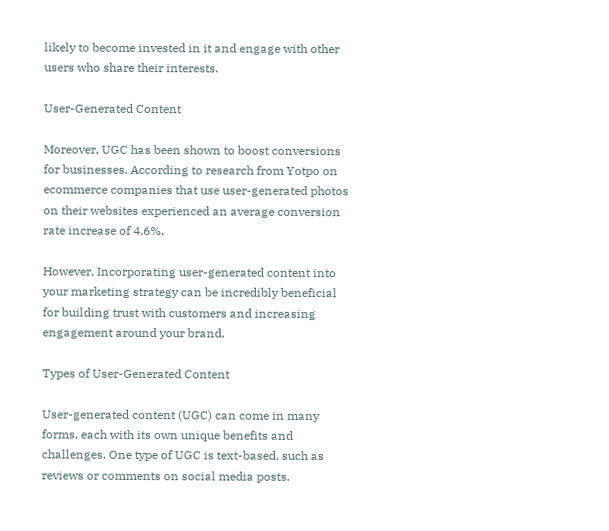likely to become invested in it and engage with other users who share their interests.

User-Generated Content

Moreover, UGC has been shown to boost conversions for businesses. According to research from Yotpo on ecommerce companies that use user-generated photos on their websites experienced an average conversion rate increase of 4.6%.

However, Incorporating user-generated content into your marketing strategy can be incredibly beneficial for building trust with customers and increasing engagement around your brand.

Types of User-Generated Content

User-generated content (UGC) can come in many forms, each with its own unique benefits and challenges. One type of UGC is text-based, such as reviews or comments on social media posts.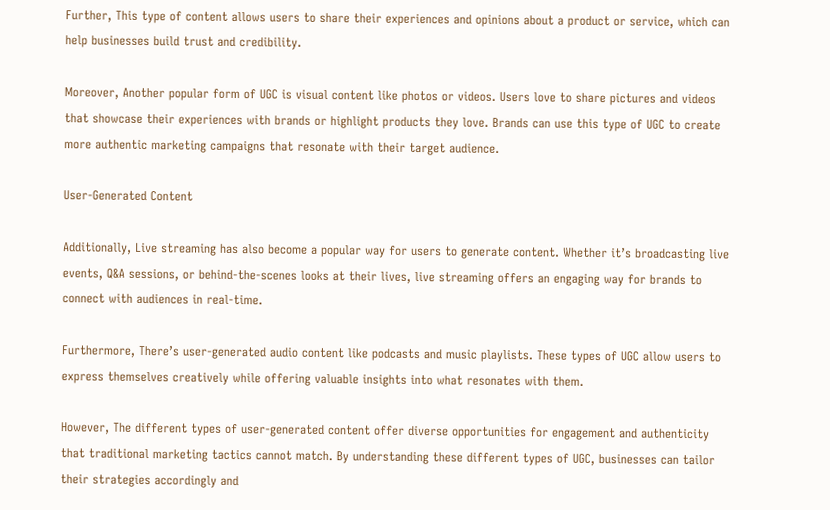Further, This type of content allows users to share their experiences and opinions about a product or service, which can help businesses build trust and credibility.

Moreover, Another popular form of UGC is visual content like photos or videos. Users love to share pictures and videos that showcase their experiences with brands or highlight products they love. Brands can use this type of UGC to create more authentic marketing campaigns that resonate with their target audience.

User-Generated Content

Additionally, Live streaming has also become a popular way for users to generate content. Whether it’s broadcasting live events, Q&A sessions, or behind-the-scenes looks at their lives, live streaming offers an engaging way for brands to connect with audiences in real-time.

Furthermore, There’s user-generated audio content like podcasts and music playlists. These types of UGC allow users to express themselves creatively while offering valuable insights into what resonates with them.

However, The different types of user-generated content offer diverse opportunities for engagement and authenticity that traditional marketing tactics cannot match. By understanding these different types of UGC, businesses can tailor their strategies accordingly and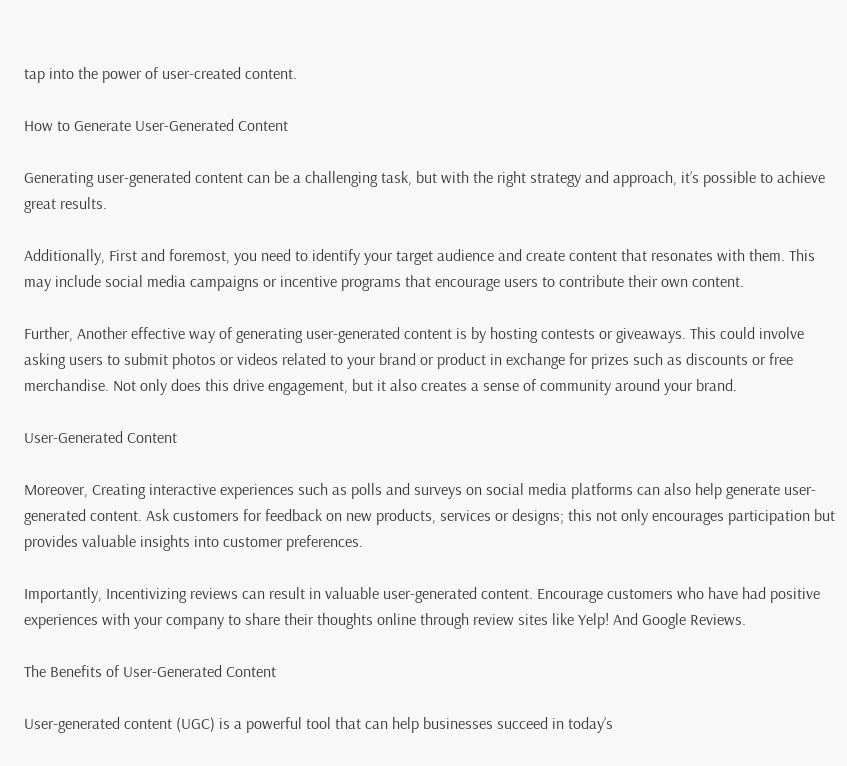tap into the power of user-created content.

How to Generate User-Generated Content

Generating user-generated content can be a challenging task, but with the right strategy and approach, it’s possible to achieve great results.

Additionally, First and foremost, you need to identify your target audience and create content that resonates with them. This may include social media campaigns or incentive programs that encourage users to contribute their own content.

Further, Another effective way of generating user-generated content is by hosting contests or giveaways. This could involve asking users to submit photos or videos related to your brand or product in exchange for prizes such as discounts or free merchandise. Not only does this drive engagement, but it also creates a sense of community around your brand.

User-Generated Content

Moreover, Creating interactive experiences such as polls and surveys on social media platforms can also help generate user-generated content. Ask customers for feedback on new products, services or designs; this not only encourages participation but provides valuable insights into customer preferences.

Importantly, Incentivizing reviews can result in valuable user-generated content. Encourage customers who have had positive experiences with your company to share their thoughts online through review sites like Yelp! And Google Reviews.

The Benefits of User-Generated Content

User-generated content (UGC) is a powerful tool that can help businesses succeed in today’s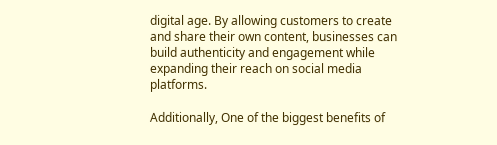digital age. By allowing customers to create and share their own content, businesses can build authenticity and engagement while expanding their reach on social media platforms.

Additionally, One of the biggest benefits of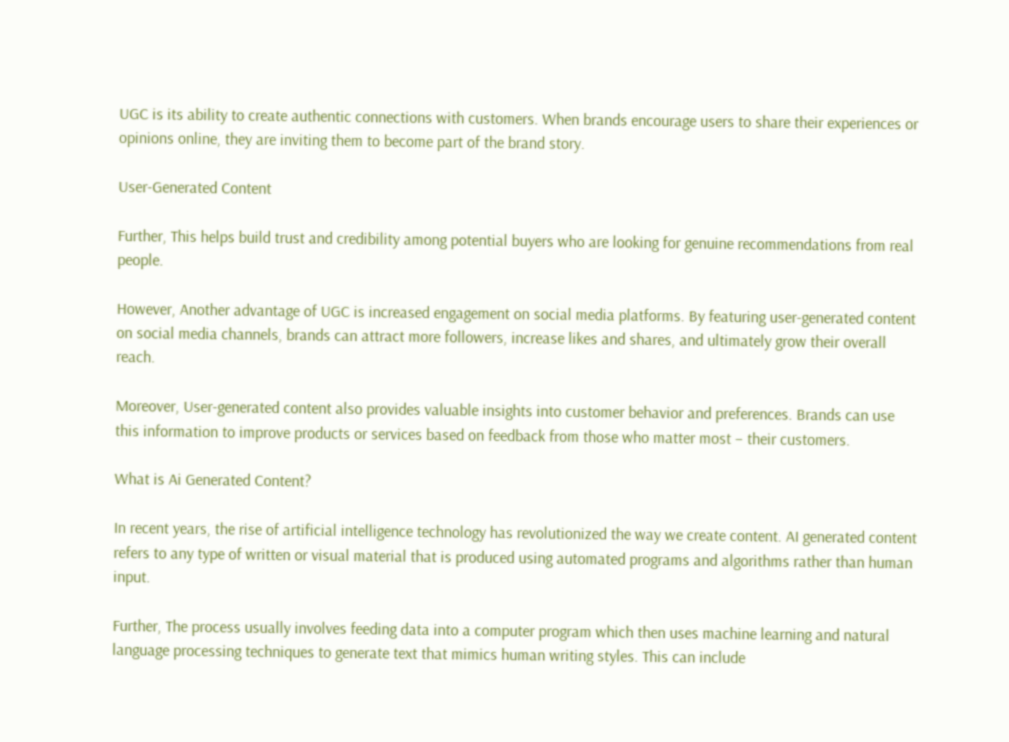UGC is its ability to create authentic connections with customers. When brands encourage users to share their experiences or opinions online, they are inviting them to become part of the brand story.

User-Generated Content

Further, This helps build trust and credibility among potential buyers who are looking for genuine recommendations from real people.

However, Another advantage of UGC is increased engagement on social media platforms. By featuring user-generated content on social media channels, brands can attract more followers, increase likes and shares, and ultimately grow their overall reach.

Moreover, User-generated content also provides valuable insights into customer behavior and preferences. Brands can use this information to improve products or services based on feedback from those who matter most – their customers.

What is Ai Generated Content?

In recent years, the rise of artificial intelligence technology has revolutionized the way we create content. AI generated content refers to any type of written or visual material that is produced using automated programs and algorithms rather than human input.

Further, The process usually involves feeding data into a computer program which then uses machine learning and natural language processing techniques to generate text that mimics human writing styles. This can include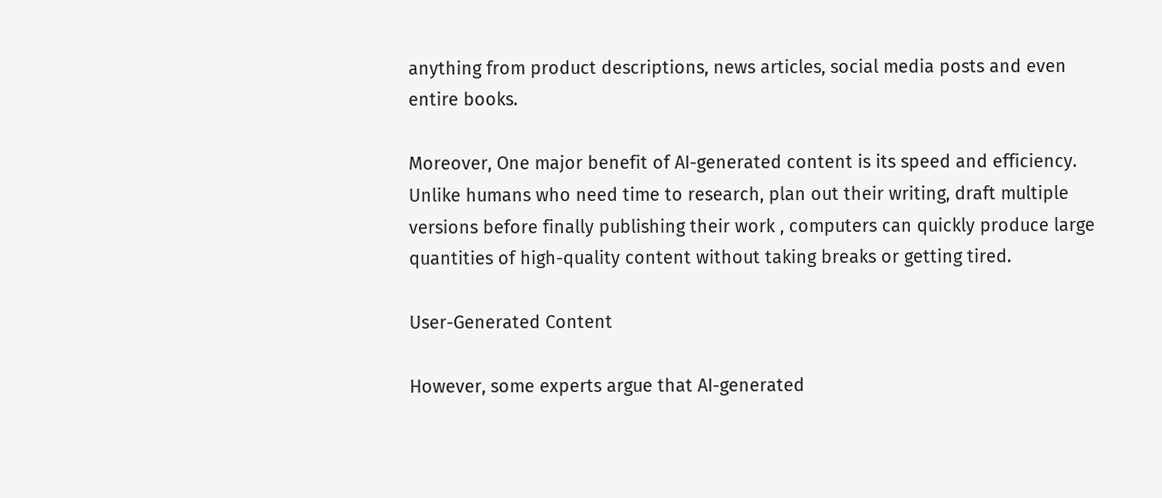anything from product descriptions, news articles, social media posts and even entire books.

Moreover, One major benefit of AI-generated content is its speed and efficiency. Unlike humans who need time to research, plan out their writing, draft multiple versions before finally publishing their work , computers can quickly produce large quantities of high-quality content without taking breaks or getting tired.

User-Generated Content

However, some experts argue that AI-generated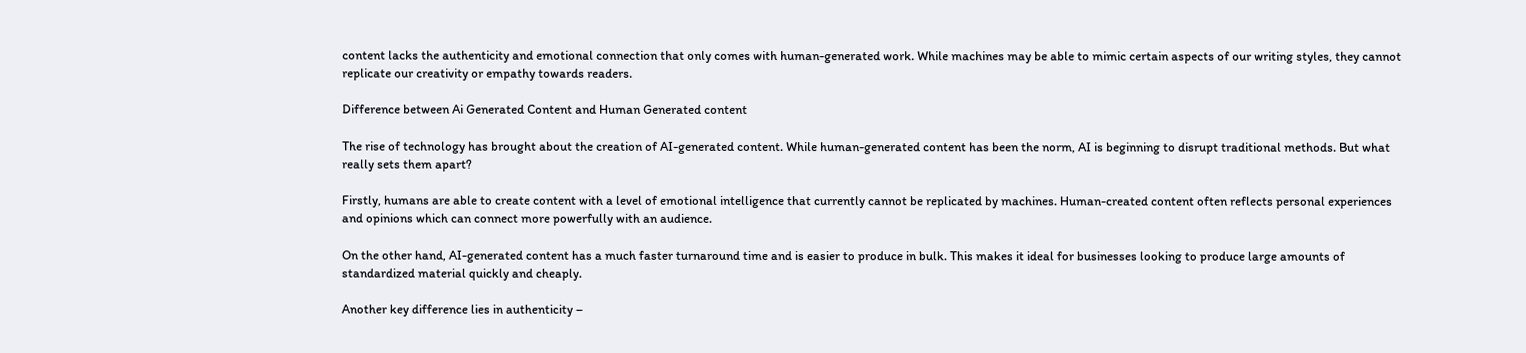content lacks the authenticity and emotional connection that only comes with human-generated work. While machines may be able to mimic certain aspects of our writing styles, they cannot replicate our creativity or empathy towards readers.

Difference between Ai Generated Content and Human Generated content

The rise of technology has brought about the creation of AI-generated content. While human-generated content has been the norm, AI is beginning to disrupt traditional methods. But what really sets them apart?

Firstly, humans are able to create content with a level of emotional intelligence that currently cannot be replicated by machines. Human-created content often reflects personal experiences and opinions which can connect more powerfully with an audience.

On the other hand, AI-generated content has a much faster turnaround time and is easier to produce in bulk. This makes it ideal for businesses looking to produce large amounts of standardized material quickly and cheaply.

Another key difference lies in authenticity –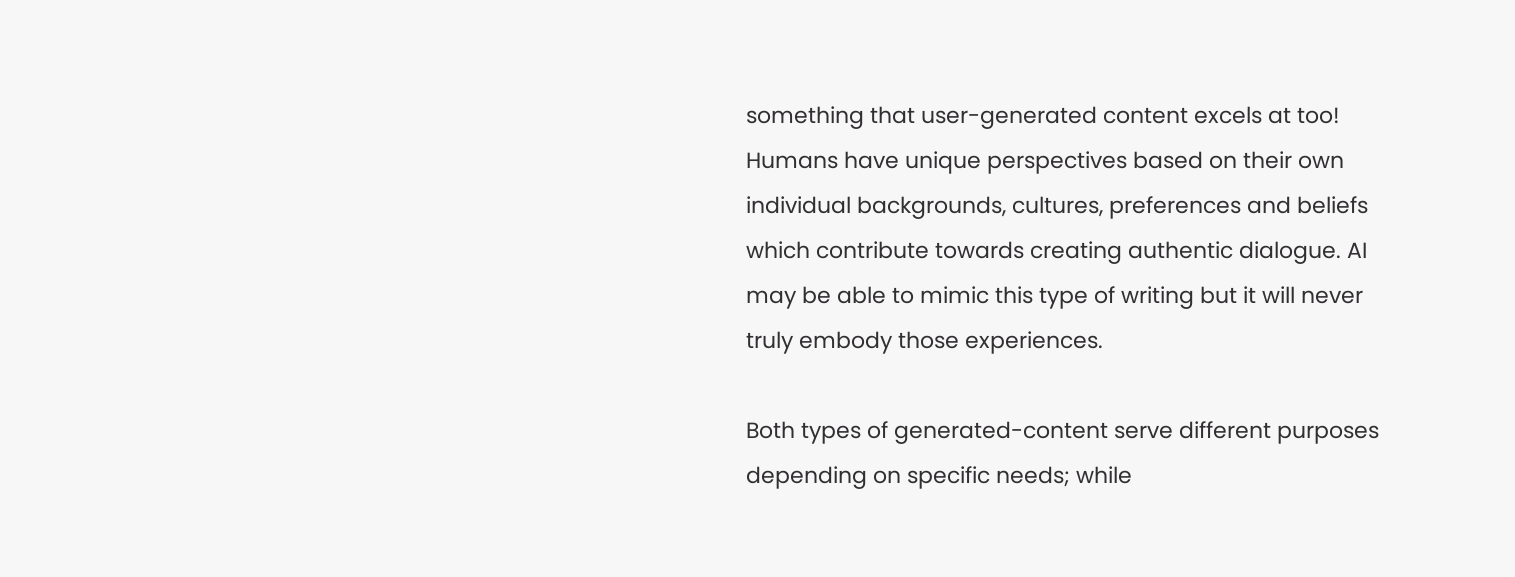something that user-generated content excels at too! Humans have unique perspectives based on their own individual backgrounds, cultures, preferences and beliefs which contribute towards creating authentic dialogue. AI may be able to mimic this type of writing but it will never truly embody those experiences.

Both types of generated-content serve different purposes depending on specific needs; while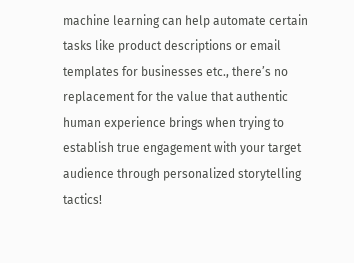machine learning can help automate certain tasks like product descriptions or email templates for businesses etc., there’s no replacement for the value that authentic human experience brings when trying to establish true engagement with your target audience through personalized storytelling tactics!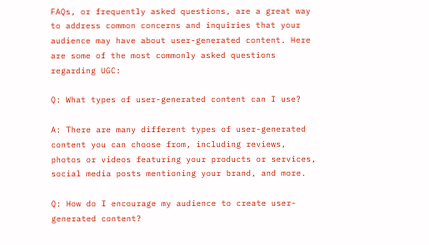FAQs, or frequently asked questions, are a great way to address common concerns and inquiries that your audience may have about user-generated content. Here are some of the most commonly asked questions regarding UGC:

Q: What types of user-generated content can I use?

A: There are many different types of user-generated content you can choose from, including reviews, photos or videos featuring your products or services, social media posts mentioning your brand, and more.

Q: How do I encourage my audience to create user-generated content?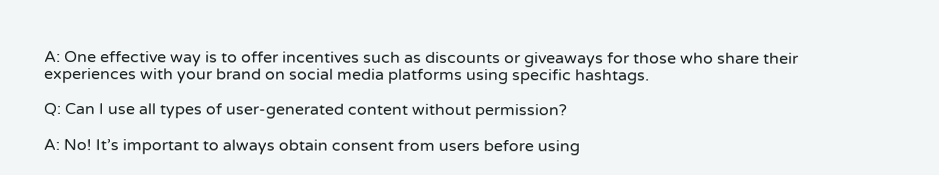A: One effective way is to offer incentives such as discounts or giveaways for those who share their experiences with your brand on social media platforms using specific hashtags.

Q: Can I use all types of user-generated content without permission?

A: No! It’s important to always obtain consent from users before using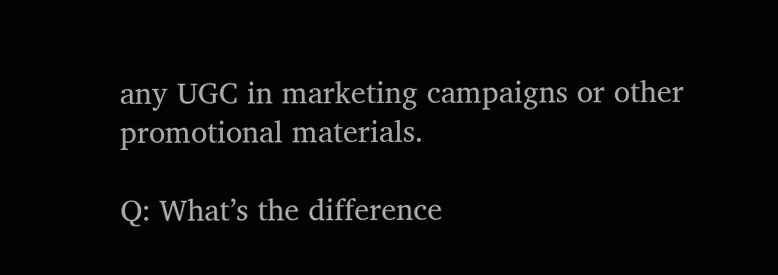any UGC in marketing campaigns or other promotional materials.

Q: What’s the difference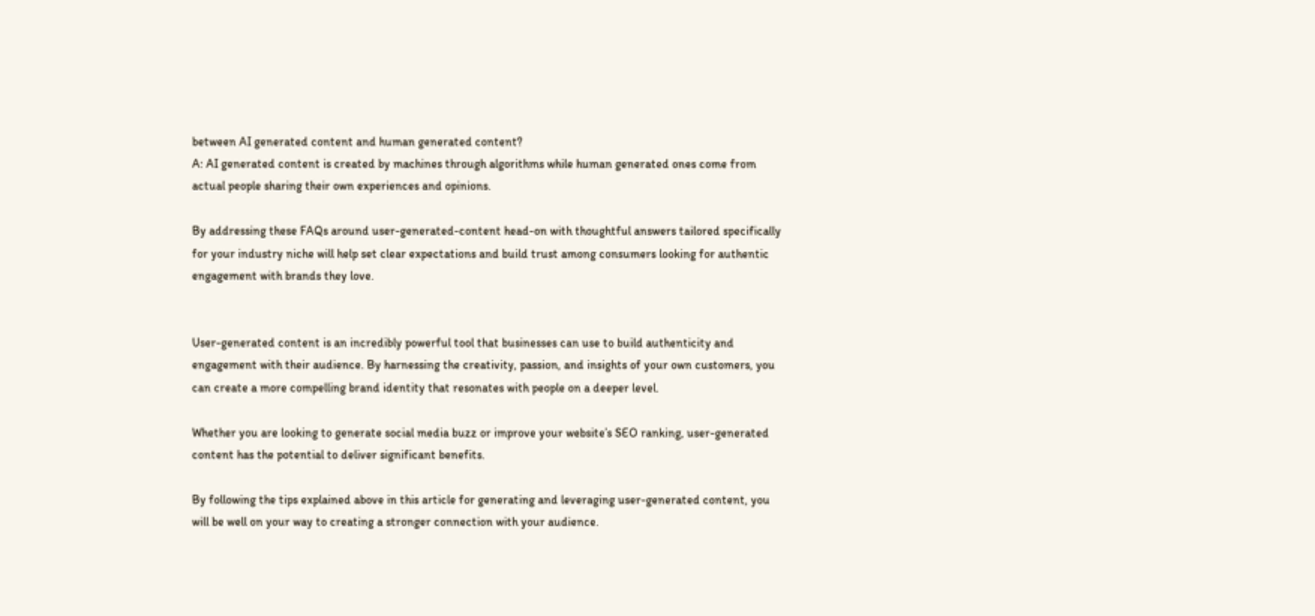between AI generated content and human generated content?
A: AI generated content is created by machines through algorithms while human generated ones come from actual people sharing their own experiences and opinions.

By addressing these FAQs around user-generated-content head-on with thoughtful answers tailored specifically for your industry niche will help set clear expectations and build trust among consumers looking for authentic engagement with brands they love.


User-generated content is an incredibly powerful tool that businesses can use to build authenticity and engagement with their audience. By harnessing the creativity, passion, and insights of your own customers, you can create a more compelling brand identity that resonates with people on a deeper level.

Whether you are looking to generate social media buzz or improve your website’s SEO ranking, user-generated content has the potential to deliver significant benefits.

By following the tips explained above in this article for generating and leveraging user-generated content, you will be well on your way to creating a stronger connection with your audience.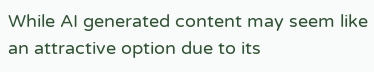While AI generated content may seem like an attractive option due to its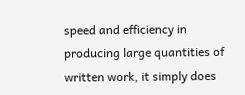speed and efficiency in producing large quantities of written work, it simply does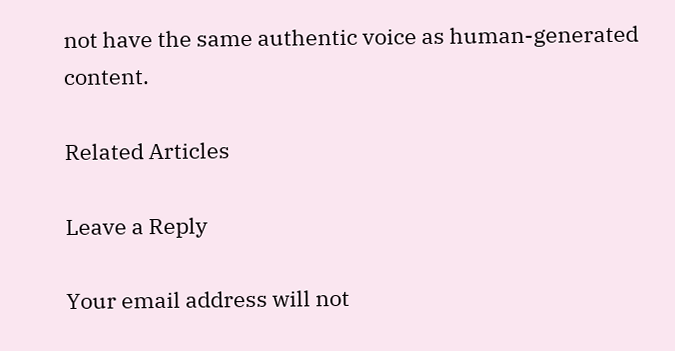not have the same authentic voice as human-generated content.

Related Articles

Leave a Reply

Your email address will not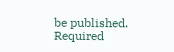be published. Required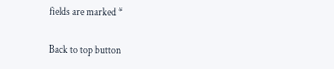fields are marked *

Back to top button